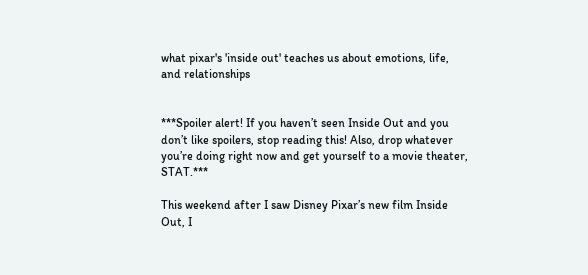what pixar's 'inside out' teaches us about emotions, life, and relationships


***Spoiler alert! If you haven’t seen Inside Out and you don’t like spoilers, stop reading this! Also, drop whatever you’re doing right now and get yourself to a movie theater, STAT.***

This weekend after I saw Disney Pixar’s new film Inside Out, I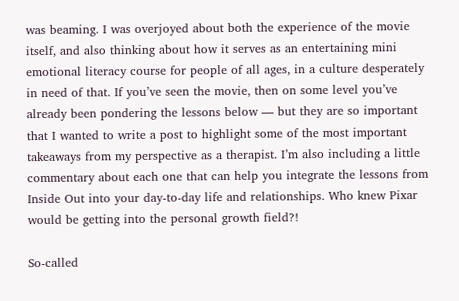was beaming. I was overjoyed about both the experience of the movie itself, and also thinking about how it serves as an entertaining mini emotional literacy course for people of all ages, in a culture desperately in need of that. If you’ve seen the movie, then on some level you’ve already been pondering the lessons below — but they are so important that I wanted to write a post to highlight some of the most important takeaways from my perspective as a therapist. I’m also including a little commentary about each one that can help you integrate the lessons from Inside Out into your day-to-day life and relationships. Who knew Pixar would be getting into the personal growth field?!

So-called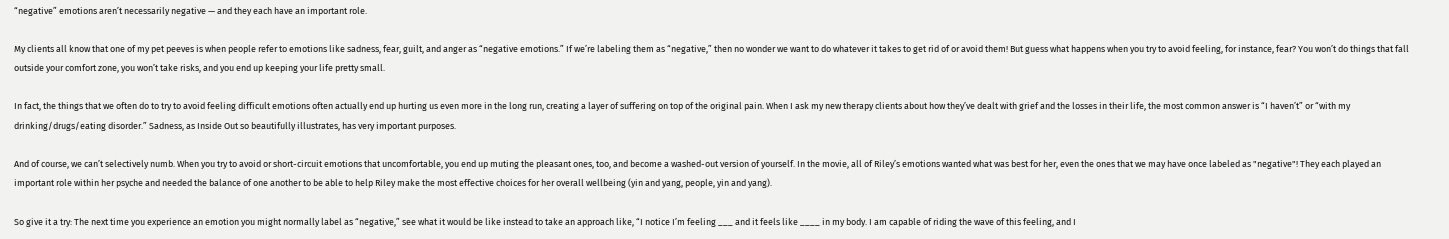“negative” emotions aren’t necessarily negative — and they each have an important role.

My clients all know that one of my pet peeves is when people refer to emotions like sadness, fear, guilt, and anger as “negative emotions.” If we’re labeling them as “negative,” then no wonder we want to do whatever it takes to get rid of or avoid them! But guess what happens when you try to avoid feeling, for instance, fear? You won’t do things that fall outside your comfort zone, you won’t take risks, and you end up keeping your life pretty small.

In fact, the things that we often do to try to avoid feeling difficult emotions often actually end up hurting us even more in the long run, creating a layer of suffering on top of the original pain. When I ask my new therapy clients about how they’ve dealt with grief and the losses in their life, the most common answer is “I haven’t” or “with my drinking/drugs/eating disorder.” Sadness, as Inside Out so beautifully illustrates, has very important purposes.

And of course, we can’t selectively numb. When you try to avoid or short-circuit emotions that uncomfortable, you end up muting the pleasant ones, too, and become a washed-out version of yourself. In the movie, all of Riley’s emotions wanted what was best for her, even the ones that we may have once labeled as "negative"! They each played an important role within her psyche and needed the balance of one another to be able to help Riley make the most effective choices for her overall wellbeing (yin and yang, people, yin and yang).

So give it a try: The next time you experience an emotion you might normally label as “negative,” see what it would be like instead to take an approach like, “I notice I’m feeling ___ and it feels like ____ in my body. I am capable of riding the wave of this feeling, and I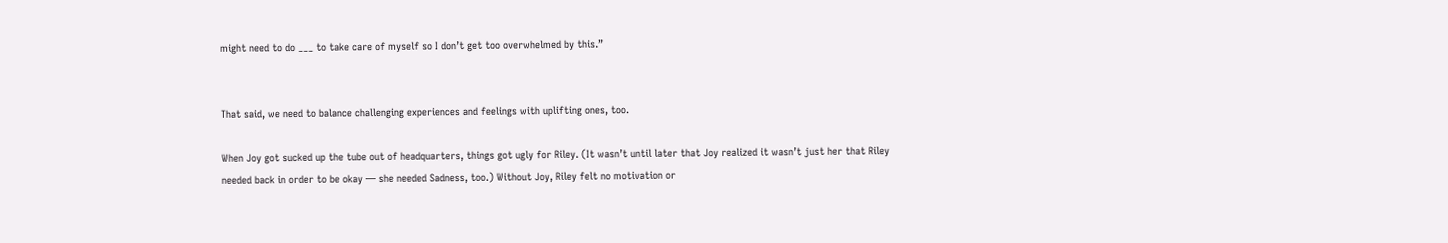might need to do ___ to take care of myself so I don’t get too overwhelmed by this.”


That said, we need to balance challenging experiences and feelings with uplifting ones, too.

When Joy got sucked up the tube out of headquarters, things got ugly for Riley. (It wasn’t until later that Joy realized it wasn’t just her that Riley needed back in order to be okay — she needed Sadness, too.) Without Joy, Riley felt no motivation or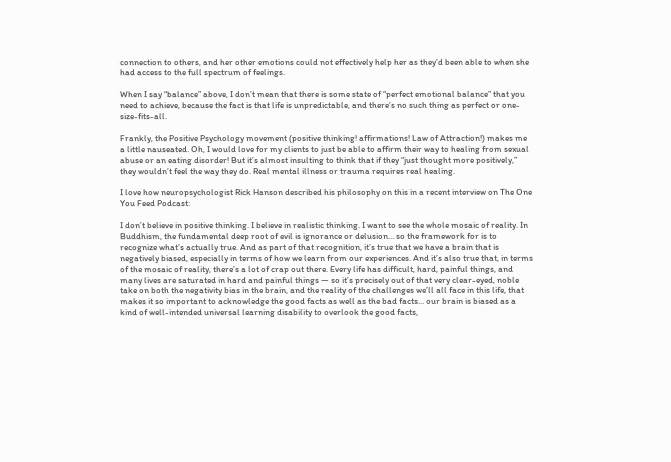connection to others, and her other emotions could not effectively help her as they’d been able to when she had access to the full spectrum of feelings.

When I say “balance” above, I don’t mean that there is some state of “perfect emotional balance” that you need to achieve, because the fact is that life is unpredictable, and there’s no such thing as perfect or one-size-fits-all.

Frankly, the Positive Psychology movement (positive thinking! affirmations! Law of Attraction!) makes me a little nauseated. Oh, I would love for my clients to just be able to affirm their way to healing from sexual abuse or an eating disorder! But it’s almost insulting to think that if they “just thought more positively,” they wouldn’t feel the way they do. Real mental illness or trauma requires real healing.

I love how neuropsychologist Rick Hanson described his philosophy on this in a recent interview on The One You Feed Podcast:

I don’t believe in positive thinking. I believe in realistic thinking. I want to see the whole mosaic of reality. In Buddhism, the fundamental deep root of evil is ignorance or delusion… so the framework for is to recognize what’s actually true. And as part of that recognition, it’s true that we have a brain that is negatively biased, especially in terms of how we learn from our experiences. And it’s also true that, in terms of the mosaic of reality, there’s a lot of crap out there. Every life has difficult, hard, painful things, and many lives are saturated in hard and painful things — so it’s precisely out of that very clear-eyed, noble take on both the negativity bias in the brain, and the reality of the challenges we’ll all face in this life, that makes it so important to acknowledge the good facts as well as the bad facts… our brain is biased as a kind of well-intended universal learning disability to overlook the good facts,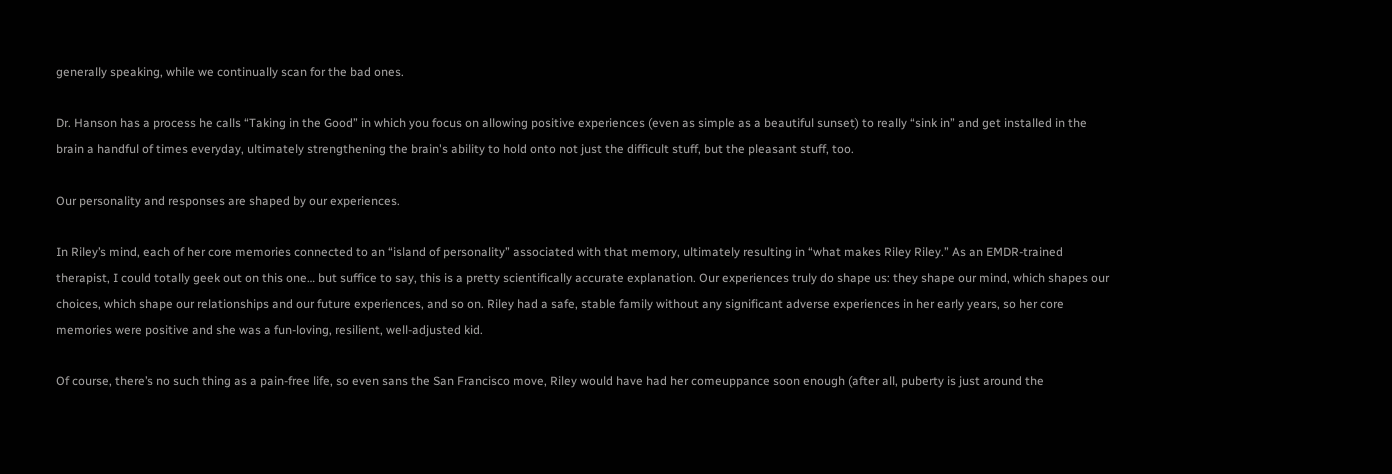generally speaking, while we continually scan for the bad ones.

Dr. Hanson has a process he calls “Taking in the Good” in which you focus on allowing positive experiences (even as simple as a beautiful sunset) to really “sink in” and get installed in the brain a handful of times everyday, ultimately strengthening the brain's ability to hold onto not just the difficult stuff, but the pleasant stuff, too.

Our personality and responses are shaped by our experiences.

In Riley’s mind, each of her core memories connected to an “island of personality” associated with that memory, ultimately resulting in “what makes Riley Riley.” As an EMDR-trained therapist, I could totally geek out on this one… but suffice to say, this is a pretty scientifically accurate explanation. Our experiences truly do shape us: they shape our mind, which shapes our choices, which shape our relationships and our future experiences, and so on. Riley had a safe, stable family without any significant adverse experiences in her early years, so her core memories were positive and she was a fun-loving, resilient, well-adjusted kid.

Of course, there’s no such thing as a pain-free life, so even sans the San Francisco move, Riley would have had her comeuppance soon enough (after all, puberty is just around the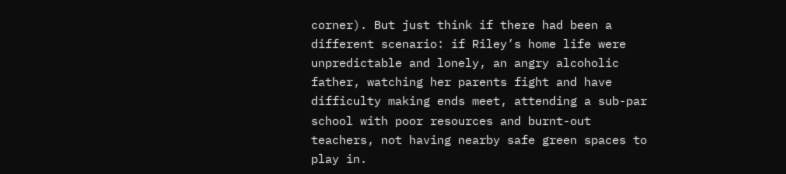corner). But just think if there had been a different scenario: if Riley’s home life were unpredictable and lonely, an angry alcoholic father, watching her parents fight and have difficulty making ends meet, attending a sub-par school with poor resources and burnt-out teachers, not having nearby safe green spaces to play in.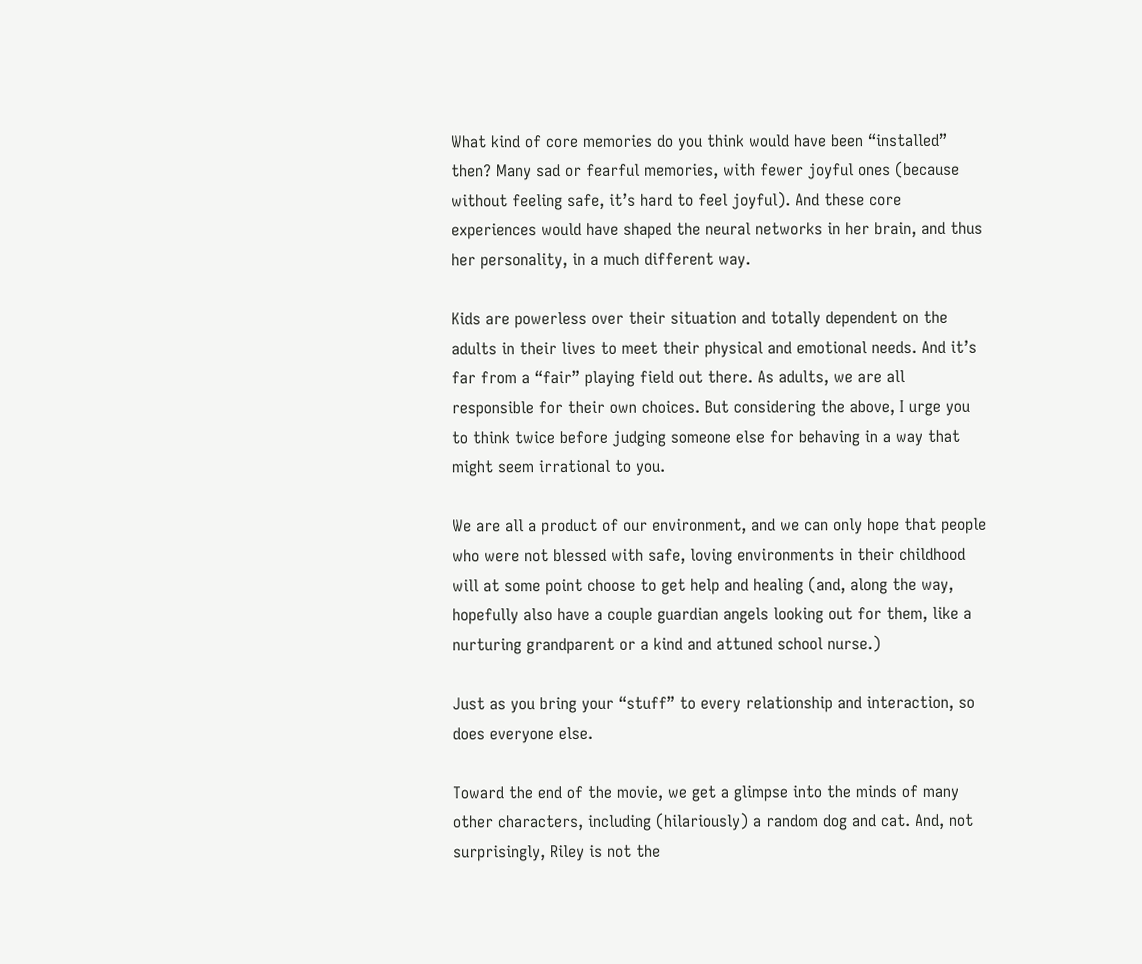What kind of core memories do you think would have been “installed” then? Many sad or fearful memories, with fewer joyful ones (because without feeling safe, it’s hard to feel joyful). And these core experiences would have shaped the neural networks in her brain, and thus her personality, in a much different way.

Kids are powerless over their situation and totally dependent on the adults in their lives to meet their physical and emotional needs. And it’s far from a “fair” playing field out there. As adults, we are all responsible for their own choices. But considering the above, I urge you to think twice before judging someone else for behaving in a way that might seem irrational to you.

We are all a product of our environment, and we can only hope that people who were not blessed with safe, loving environments in their childhood will at some point choose to get help and healing (and, along the way, hopefully also have a couple guardian angels looking out for them, like a nurturing grandparent or a kind and attuned school nurse.)

Just as you bring your “stuff” to every relationship and interaction, so does everyone else.

Toward the end of the movie, we get a glimpse into the minds of many other characters, including (hilariously) a random dog and cat. And, not surprisingly, Riley is not the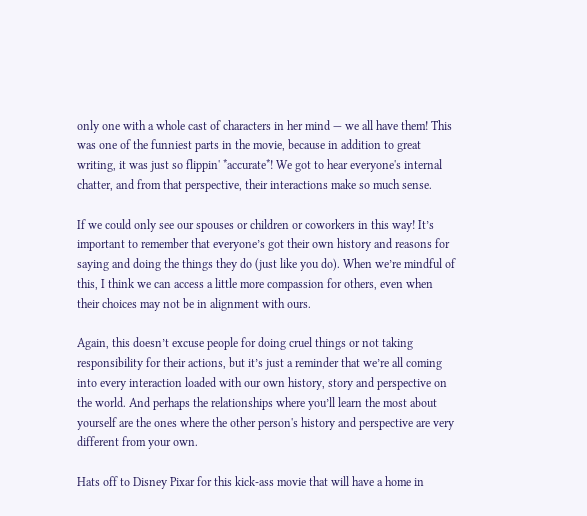only one with a whole cast of characters in her mind — we all have them! This was one of the funniest parts in the movie, because in addition to great writing, it was just so flippin' *accurate*! We got to hear everyone's internal chatter, and from that perspective, their interactions make so much sense.

If we could only see our spouses or children or coworkers in this way! It’s important to remember that everyone’s got their own history and reasons for saying and doing the things they do (just like you do). When we’re mindful of this, I think we can access a little more compassion for others, even when their choices may not be in alignment with ours.

Again, this doesn’t excuse people for doing cruel things or not taking responsibility for their actions, but it’s just a reminder that we’re all coming into every interaction loaded with our own history, story and perspective on the world. And perhaps the relationships where you’ll learn the most about yourself are the ones where the other person's history and perspective are very different from your own.

Hats off to Disney Pixar for this kick-ass movie that will have a home in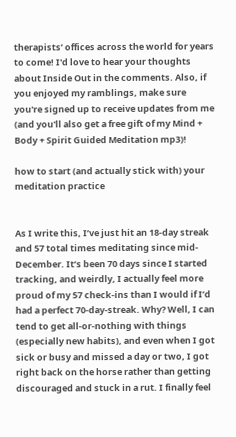therapists’ offices across the world for years to come! I'd love to hear your thoughts about Inside Out in the comments. Also, if you enjoyed my ramblings, make sure you're signed up to receive updates from me (and you'll also get a free gift of my Mind + Body + Spirit Guided Meditation mp3)!

how to start (and actually stick with) your meditation practice


As I write this, I’ve just hit an 18-day streak and 57 total times meditating since mid-December. It’s been 70 days since I started tracking, and weirdly, I actually feel more proud of my 57 check-ins than I would if I’d had a perfect 70-day-streak. Why? Well, I can tend to get all-or-nothing with things (especially new habits), and even when I got sick or busy and missed a day or two, I got right back on the horse rather than getting discouraged and stuck in a rut. I finally feel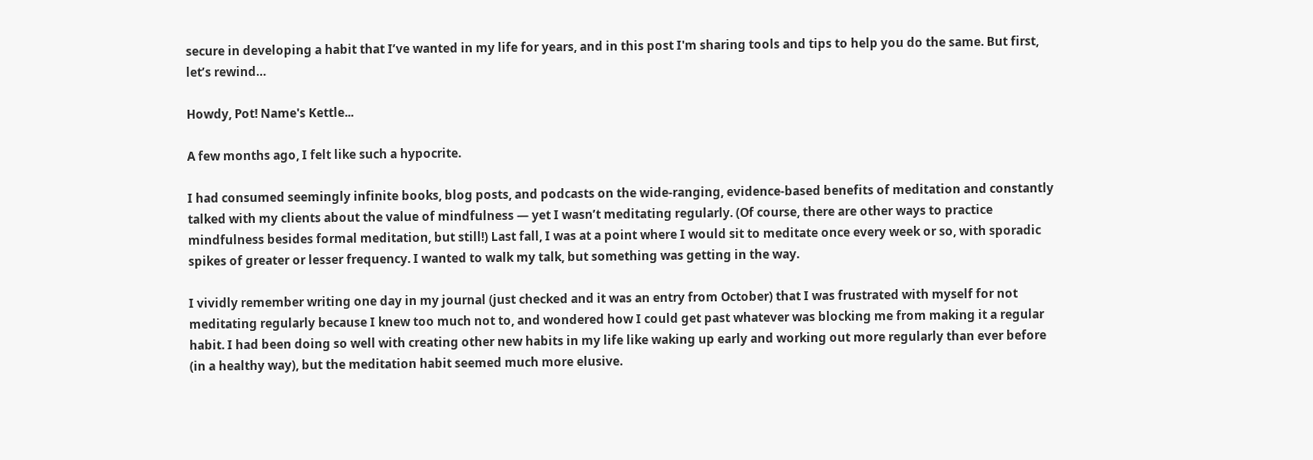secure in developing a habit that I’ve wanted in my life for years, and in this post I'm sharing tools and tips to help you do the same. But first, let’s rewind…

Howdy, Pot! Name's Kettle...

A few months ago, I felt like such a hypocrite.

I had consumed seemingly infinite books, blog posts, and podcasts on the wide-ranging, evidence-based benefits of meditation and constantly talked with my clients about the value of mindfulness — yet I wasn’t meditating regularly. (Of course, there are other ways to practice mindfulness besides formal meditation, but still!) Last fall, I was at a point where I would sit to meditate once every week or so, with sporadic spikes of greater or lesser frequency. I wanted to walk my talk, but something was getting in the way.

I vividly remember writing one day in my journal (just checked and it was an entry from October) that I was frustrated with myself for not meditating regularly because I knew too much not to, and wondered how I could get past whatever was blocking me from making it a regular habit. I had been doing so well with creating other new habits in my life like waking up early and working out more regularly than ever before (in a healthy way), but the meditation habit seemed much more elusive.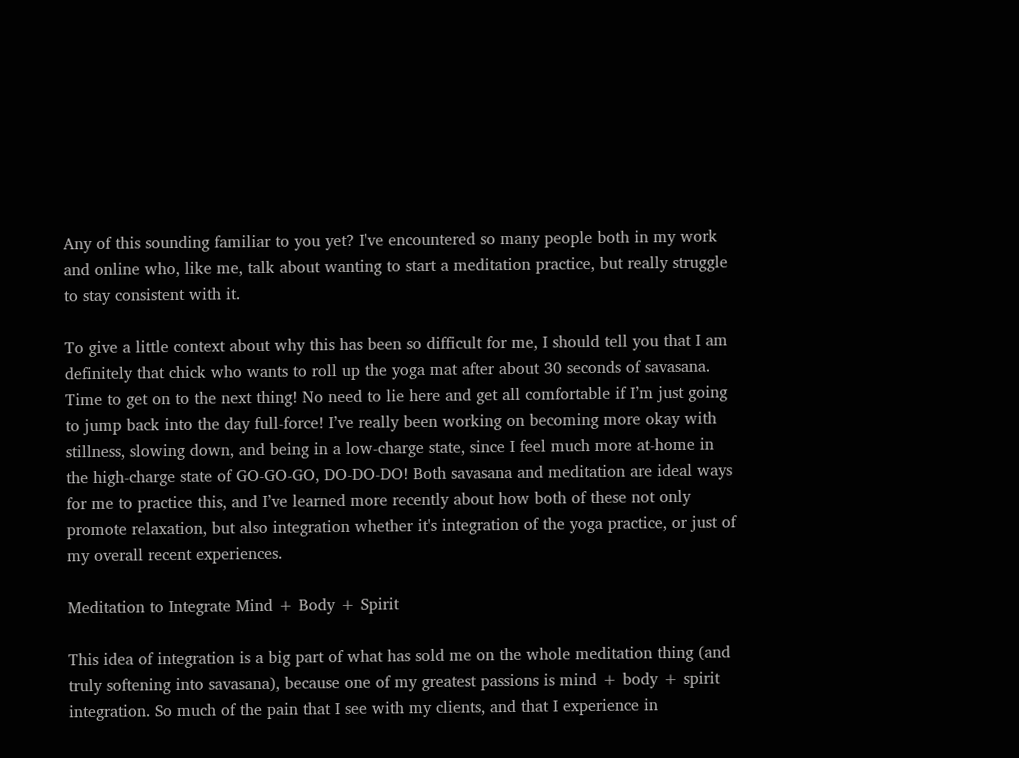Any of this sounding familiar to you yet? I've encountered so many people both in my work and online who, like me, talk about wanting to start a meditation practice, but really struggle to stay consistent with it.

To give a little context about why this has been so difficult for me, I should tell you that I am definitely that chick who wants to roll up the yoga mat after about 30 seconds of savasana. Time to get on to the next thing! No need to lie here and get all comfortable if I’m just going to jump back into the day full-force! I’ve really been working on becoming more okay with stillness, slowing down, and being in a low-charge state, since I feel much more at-home in the high-charge state of GO-GO-GO, DO-DO-DO! Both savasana and meditation are ideal ways for me to practice this, and I’ve learned more recently about how both of these not only promote relaxation, but also integration whether it's integration of the yoga practice, or just of my overall recent experiences.

Meditation to Integrate Mind + Body + Spirit

This idea of integration is a big part of what has sold me on the whole meditation thing (and truly softening into savasana), because one of my greatest passions is mind + body + spirit integration. So much of the pain that I see with my clients, and that I experience in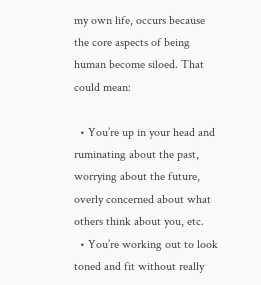my own life, occurs because the core aspects of being human become siloed. That could mean:

  • You’re up in your head and ruminating about the past, worrying about the future, overly concerned about what others think about you, etc.
  • You’re working out to look toned and fit without really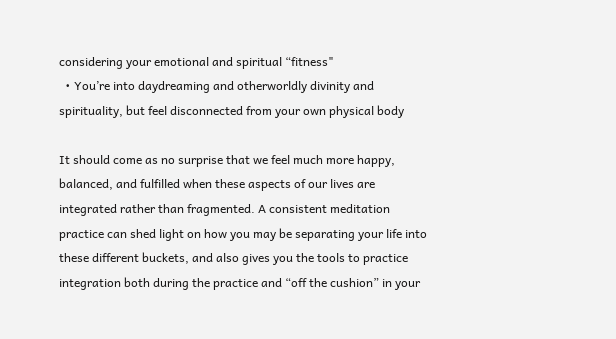considering your emotional and spiritual “fitness"
  • You’re into daydreaming and otherworldly divinity and spirituality, but feel disconnected from your own physical body

It should come as no surprise that we feel much more happy, balanced, and fulfilled when these aspects of our lives are integrated rather than fragmented. A consistent meditation practice can shed light on how you may be separating your life into these different buckets, and also gives you the tools to practice integration both during the practice and “off the cushion” in your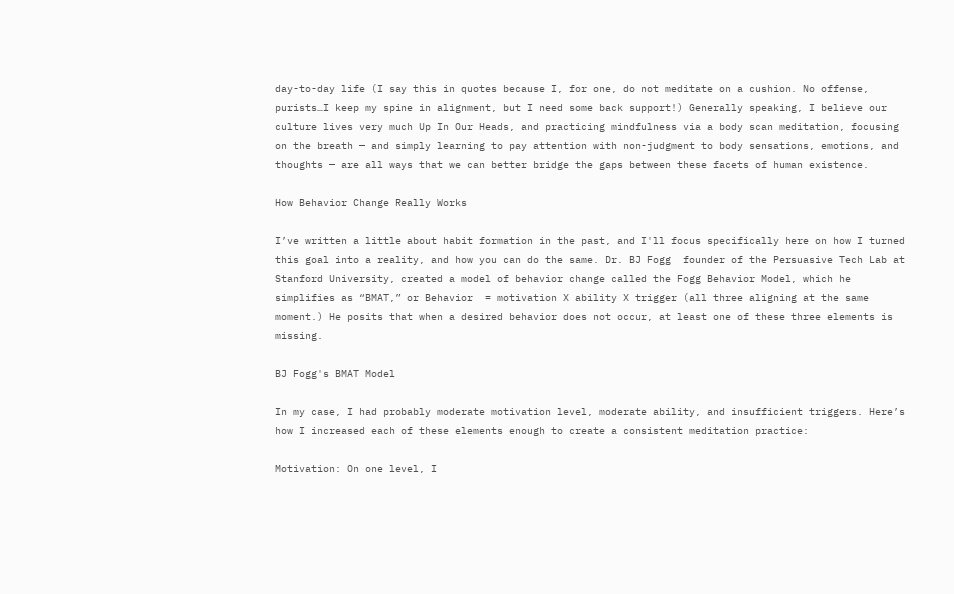day-to-day life (I say this in quotes because I, for one, do not meditate on a cushion. No offense, purists…I keep my spine in alignment, but I need some back support!) Generally speaking, I believe our culture lives very much Up In Our Heads, and practicing mindfulness via a body scan meditation, focusing on the breath — and simply learning to pay attention with non-judgment to body sensations, emotions, and thoughts — are all ways that we can better bridge the gaps between these facets of human existence.

How Behavior Change Really Works

I’ve written a little about habit formation in the past, and I'll focus specifically here on how I turned this goal into a reality, and how you can do the same. Dr. BJ Fogg  founder of the Persuasive Tech Lab at Stanford University, created a model of behavior change called the Fogg Behavior Model, which he simplifies as “BMAT,” or Behavior  = motivation X ability X trigger (all three aligning at the same moment.) He posits that when a desired behavior does not occur, at least one of these three elements is missing.

BJ Fogg's BMAT Model

In my case, I had probably moderate motivation level, moderate ability, and insufficient triggers. Here’s how I increased each of these elements enough to create a consistent meditation practice:

Motivation: On one level, I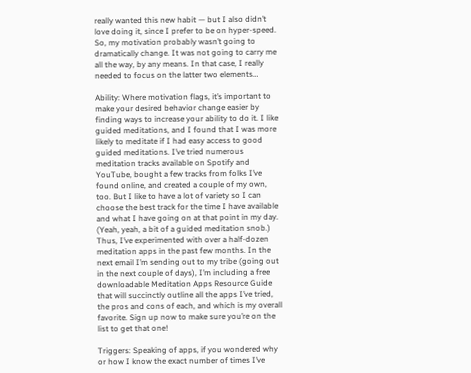really wanted this new habit — but I also didn’t love doing it, since I prefer to be on hyper-speed. So, my motivation probably wasn’t going to dramatically change. It was not going to carry me all the way, by any means. In that case, I really needed to focus on the latter two elements…

Ability: Where motivation flags, it’s important to make your desired behavior change easier by finding ways to increase your ability to do it. I like guided meditations, and I found that I was more likely to meditate if I had easy access to good guided meditations. I’ve tried numerous meditation tracks available on Spotify and YouTube, bought a few tracks from folks I’ve found online, and created a couple of my own, too. But I like to have a lot of variety so I can choose the best track for the time I have available and what I have going on at that point in my day. (Yeah, yeah, a bit of a guided meditation snob.) Thus, I’ve experimented with over a half-dozen meditation apps in the past few months. In the next email I’m sending out to my tribe (going out in the next couple of days), I’m including a free downloadable Meditation Apps Resource Guide that will succinctly outline all the apps I’ve tried, the pros and cons of each, and which is my overall favorite. Sign up now to make sure you’re on the list to get that one!

Triggers: Speaking of apps, if you wondered why or how I know the exact number of times I’ve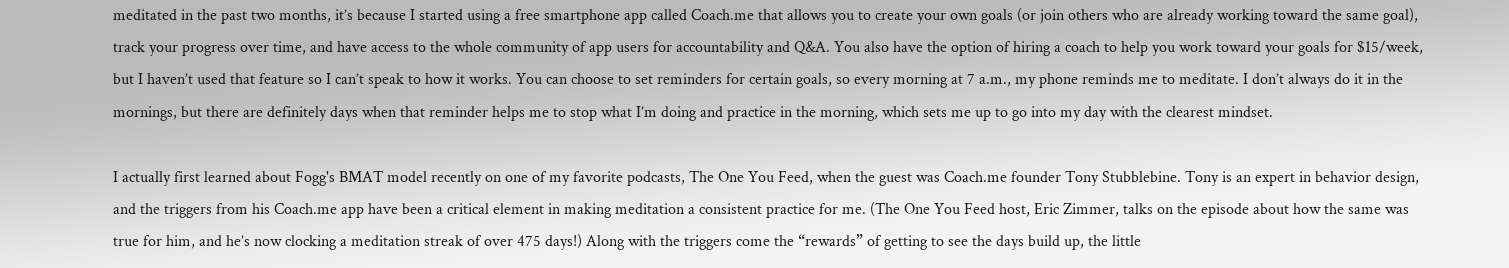meditated in the past two months, it’s because I started using a free smartphone app called Coach.me that allows you to create your own goals (or join others who are already working toward the same goal), track your progress over time, and have access to the whole community of app users for accountability and Q&A. You also have the option of hiring a coach to help you work toward your goals for $15/week, but I haven’t used that feature so I can’t speak to how it works. You can choose to set reminders for certain goals, so every morning at 7 a.m., my phone reminds me to meditate. I don’t always do it in the mornings, but there are definitely days when that reminder helps me to stop what I’m doing and practice in the morning, which sets me up to go into my day with the clearest mindset.

I actually first learned about Fogg's BMAT model recently on one of my favorite podcasts, The One You Feed, when the guest was Coach.me founder Tony Stubblebine. Tony is an expert in behavior design, and the triggers from his Coach.me app have been a critical element in making meditation a consistent practice for me. (The One You Feed host, Eric Zimmer, talks on the episode about how the same was true for him, and he’s now clocking a meditation streak of over 475 days!) Along with the triggers come the “rewards” of getting to see the days build up, the little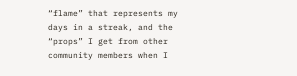“flame” that represents my days in a streak, and the “props” I get from other community members when I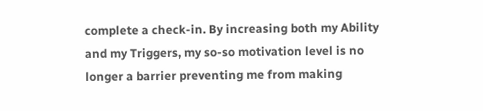complete a check-in. By increasing both my Ability and my Triggers, my so-so motivation level is no longer a barrier preventing me from making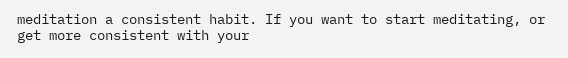meditation a consistent habit. If you want to start meditating, or get more consistent with your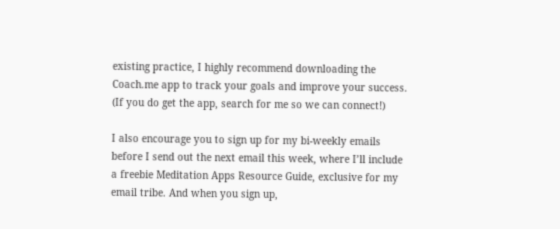existing practice, I highly recommend downloading the Coach.me app to track your goals and improve your success. (If you do get the app, search for me so we can connect!)

I also encourage you to sign up for my bi-weekly emails before I send out the next email this week, where I’ll include a freebie Meditation Apps Resource Guide, exclusive for my email tribe. And when you sign up,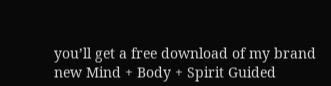you’ll get a free download of my brand new Mind + Body + Spirit Guided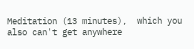Meditation (13 minutes),  which you also can't get anywhere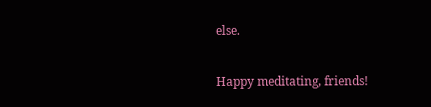else.

Happy meditating, friends!